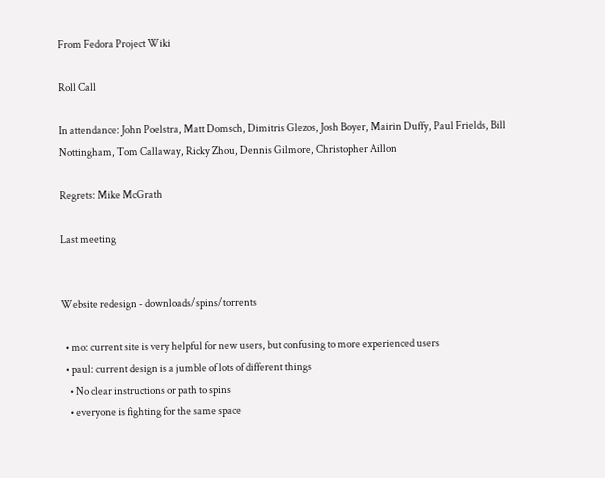From Fedora Project Wiki

Roll Call

In attendance: John Poelstra, Matt Domsch, Dimitris Glezos, Josh Boyer, Mairin Duffy, Paul Frields, Bill Nottingham, Tom Callaway, Ricky Zhou, Dennis Gilmore, Christopher Aillon

Regrets: Mike McGrath

Last meeting


Website redesign - downloads/spins/torrents

  • mo: current site is very helpful for new users, but confusing to more experienced users
  • paul: current design is a jumble of lots of different things
    • No clear instructions or path to spins
    • everyone is fighting for the same space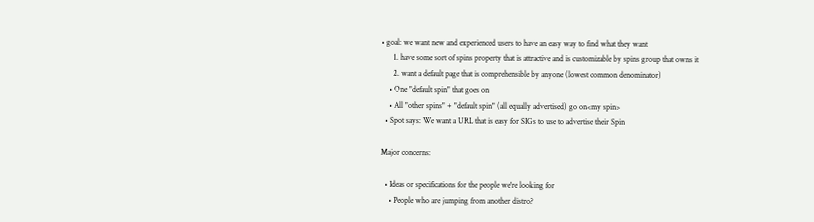• goal: we want new and experienced users to have an easy way to find what they want
      1. have some sort of spins property that is attractive and is customizable by spins group that owns it
      2. want a default page that is comprehensible by anyone (lowest common denominator)
    • One "default spin" that goes on
    • All "other spins" + "default spin" (all equally advertised) go on<my spin>
  • Spot says: We want a URL that is easy for SIGs to use to advertise their Spin

Major concerns:

  • Ideas or specifications for the people we're looking for
    • People who are jumping from another distro?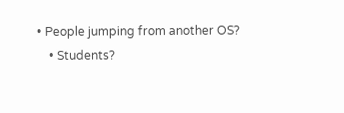• People jumping from another OS?
    • Students?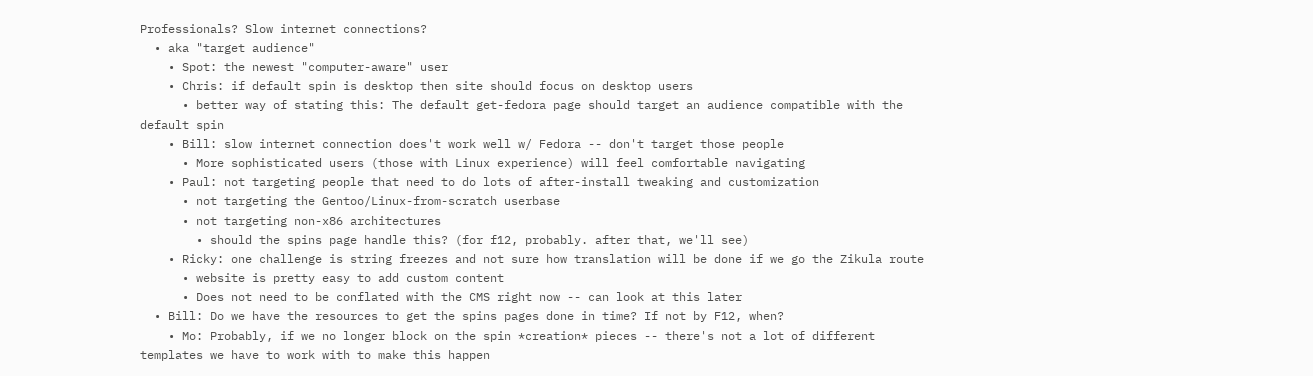Professionals? Slow internet connections?
  • aka "target audience"
    • Spot: the newest "computer-aware" user
    • Chris: if default spin is desktop then site should focus on desktop users
      • better way of stating this: The default get-fedora page should target an audience compatible with the default spin
    • Bill: slow internet connection does't work well w/ Fedora -- don't target those people
      • More sophisticated users (those with Linux experience) will feel comfortable navigating
    • Paul: not targeting people that need to do lots of after-install tweaking and customization
      • not targeting the Gentoo/Linux-from-scratch userbase
      • not targeting non-x86 architectures
        • should the spins page handle this? (for f12, probably. after that, we'll see)
    • Ricky: one challenge is string freezes and not sure how translation will be done if we go the Zikula route
      • website is pretty easy to add custom content
      • Does not need to be conflated with the CMS right now -- can look at this later
  • Bill: Do we have the resources to get the spins pages done in time? If not by F12, when?
    • Mo: Probably, if we no longer block on the spin *creation* pieces -- there's not a lot of different templates we have to work with to make this happen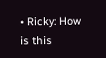• Ricky: How is this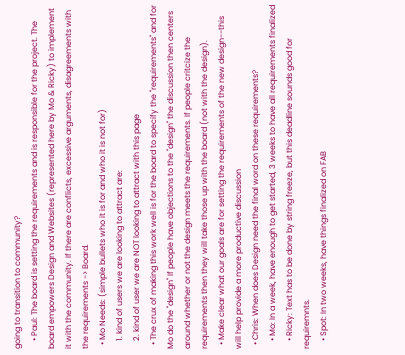going to transition to community?
    • Paul: The board is setting the requirements and is responsible for the project. The board empowers Design and Websites (represented here by Mo & Ricky) to implement it with the community. If there are conflicts, excessive arguments, disagreements with the requirements -> Board.
  • Mo Needs: (simple bullets who it is for and who it is not for)
    1. kind of users we are looking to attract are:
    2. kind of user we are NOT looking to attract with this page
  • The crux of making this work well is for the board to specify the "requirements" and for Mo do the "design" If people have objections to the "design" the discussion then centers around whether or not the design meets the requirements. If people critcize the requirements then they will take those up with the board (not with the design).
  • Make clear what our goals are for setting the requirements of the new design--this will help provide a more productive discussion
  • Chris: When does Design need the final word on these requirements?
    • Mo: In a week, have enough to get started, 3 weeks to have all requirements finalized
    • Ricky: Text has to be done by string freeze, but this deadline sounds good for requiremnts.
    • Spot: In two weeks, have things finalized on FAB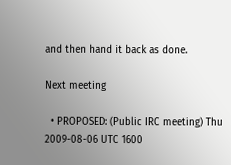and then hand it back as done.

Next meeting

  • PROPOSED: (Public IRC meeting) Thu 2009-08-06 UTC 1600